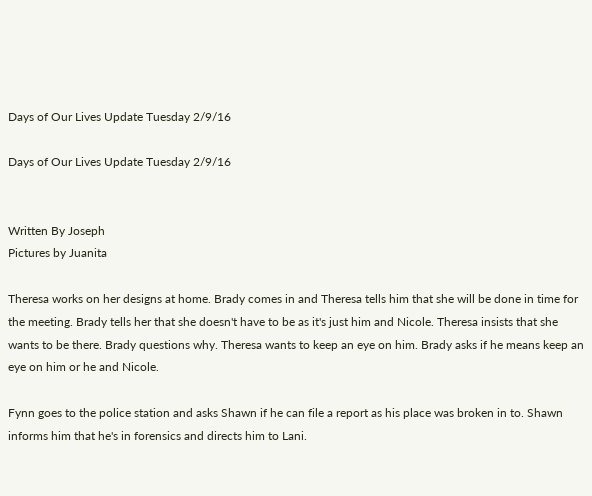Days of Our Lives Update Tuesday 2/9/16

Days of Our Lives Update Tuesday 2/9/16


Written By Joseph
Pictures by Juanita

Theresa works on her designs at home. Brady comes in and Theresa tells him that she will be done in time for the meeting. Brady tells her that she doesn't have to be as it's just him and Nicole. Theresa insists that she wants to be there. Brady questions why. Theresa wants to keep an eye on him. Brady asks if he means keep an eye on him or he and Nicole.

Fynn goes to the police station and asks Shawn if he can file a report as his place was broken in to. Shawn informs him that he's in forensics and directs him to Lani.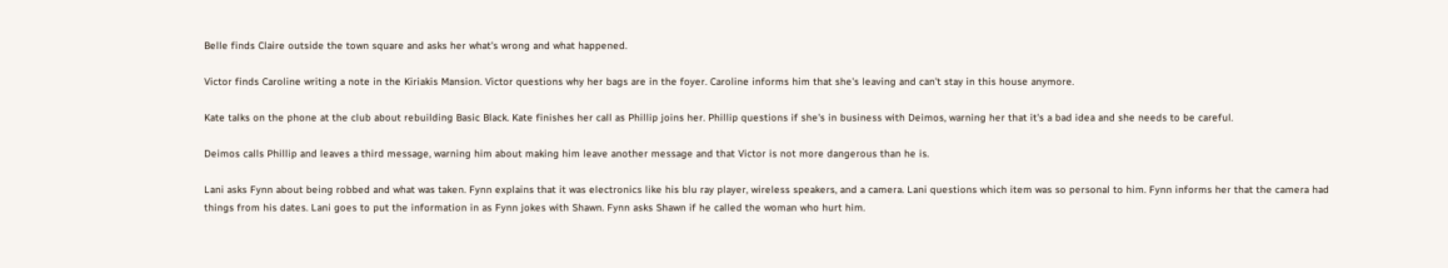Belle finds Claire outside the town square and asks her what's wrong and what happened.

Victor finds Caroline writing a note in the Kiriakis Mansion. Victor questions why her bags are in the foyer. Caroline informs him that she's leaving and can't stay in this house anymore.

Kate talks on the phone at the club about rebuilding Basic Black. Kate finishes her call as Phillip joins her. Phillip questions if she's in business with Deimos, warning her that it's a bad idea and she needs to be careful.

Deimos calls Phillip and leaves a third message, warning him about making him leave another message and that Victor is not more dangerous than he is.

Lani asks Fynn about being robbed and what was taken. Fynn explains that it was electronics like his blu ray player, wireless speakers, and a camera. Lani questions which item was so personal to him. Fynn informs her that the camera had things from his dates. Lani goes to put the information in as Fynn jokes with Shawn. Fynn asks Shawn if he called the woman who hurt him.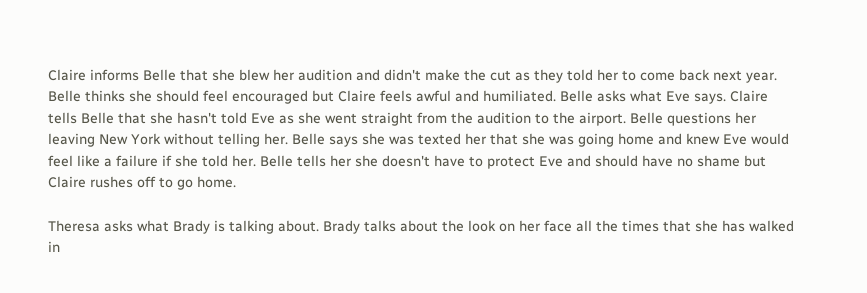Claire informs Belle that she blew her audition and didn't make the cut as they told her to come back next year. Belle thinks she should feel encouraged but Claire feels awful and humiliated. Belle asks what Eve says. Claire tells Belle that she hasn't told Eve as she went straight from the audition to the airport. Belle questions her leaving New York without telling her. Belle says she was texted her that she was going home and knew Eve would feel like a failure if she told her. Belle tells her she doesn't have to protect Eve and should have no shame but Claire rushes off to go home.

Theresa asks what Brady is talking about. Brady talks about the look on her face all the times that she has walked in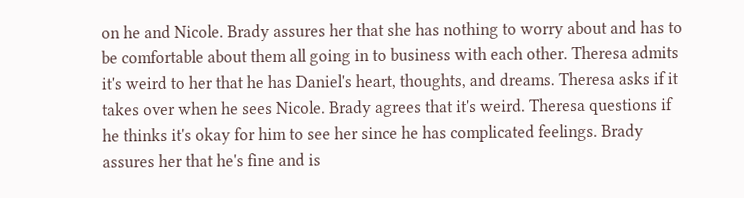on he and Nicole. Brady assures her that she has nothing to worry about and has to be comfortable about them all going in to business with each other. Theresa admits it's weird to her that he has Daniel's heart, thoughts, and dreams. Theresa asks if it takes over when he sees Nicole. Brady agrees that it's weird. Theresa questions if he thinks it's okay for him to see her since he has complicated feelings. Brady assures her that he's fine and is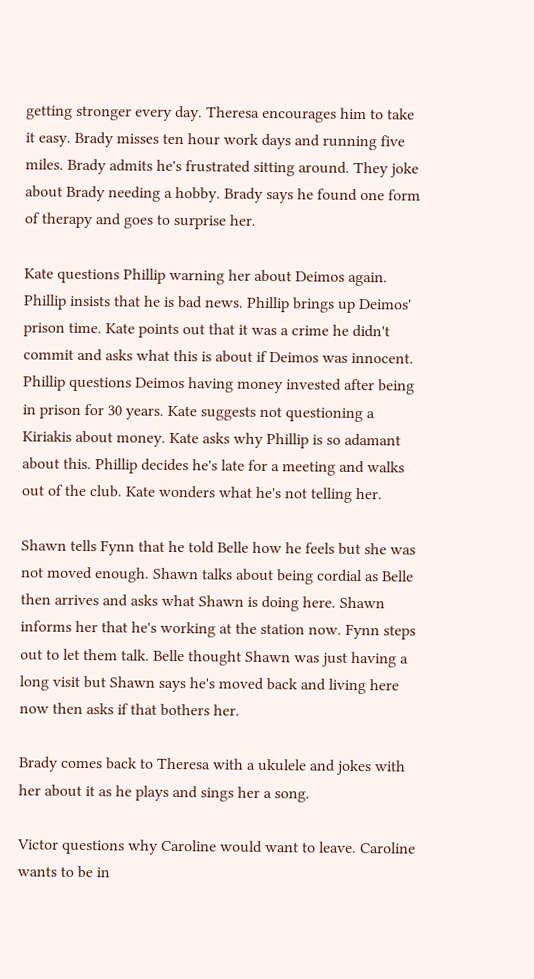getting stronger every day. Theresa encourages him to take it easy. Brady misses ten hour work days and running five miles. Brady admits he's frustrated sitting around. They joke about Brady needing a hobby. Brady says he found one form of therapy and goes to surprise her.

Kate questions Phillip warning her about Deimos again. Phillip insists that he is bad news. Phillip brings up Deimos' prison time. Kate points out that it was a crime he didn't commit and asks what this is about if Deimos was innocent. Phillip questions Deimos having money invested after being in prison for 30 years. Kate suggests not questioning a Kiriakis about money. Kate asks why Phillip is so adamant about this. Phillip decides he's late for a meeting and walks out of the club. Kate wonders what he's not telling her.

Shawn tells Fynn that he told Belle how he feels but she was not moved enough. Shawn talks about being cordial as Belle then arrives and asks what Shawn is doing here. Shawn informs her that he's working at the station now. Fynn steps out to let them talk. Belle thought Shawn was just having a long visit but Shawn says he's moved back and living here now then asks if that bothers her.

Brady comes back to Theresa with a ukulele and jokes with her about it as he plays and sings her a song.

Victor questions why Caroline would want to leave. Caroline wants to be in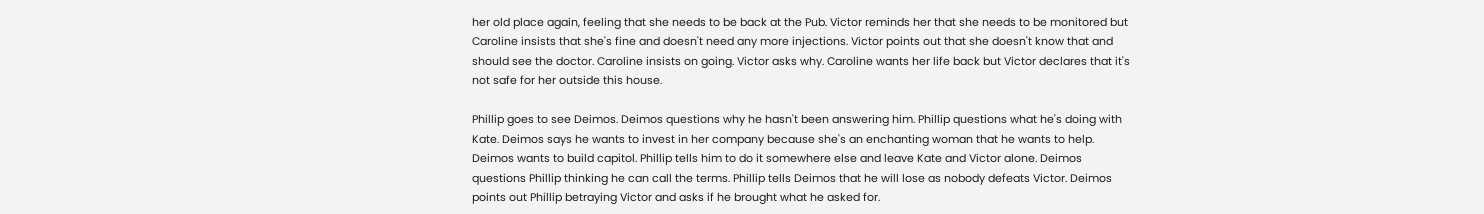her old place again, feeling that she needs to be back at the Pub. Victor reminds her that she needs to be monitored but Caroline insists that she's fine and doesn't need any more injections. Victor points out that she doesn't know that and should see the doctor. Caroline insists on going. Victor asks why. Caroline wants her life back but Victor declares that it's not safe for her outside this house.

Phillip goes to see Deimos. Deimos questions why he hasn't been answering him. Phillip questions what he's doing with Kate. Deimos says he wants to invest in her company because she's an enchanting woman that he wants to help. Deimos wants to build capitol. Phillip tells him to do it somewhere else and leave Kate and Victor alone. Deimos questions Phillip thinking he can call the terms. Phillip tells Deimos that he will lose as nobody defeats Victor. Deimos points out Phillip betraying Victor and asks if he brought what he asked for.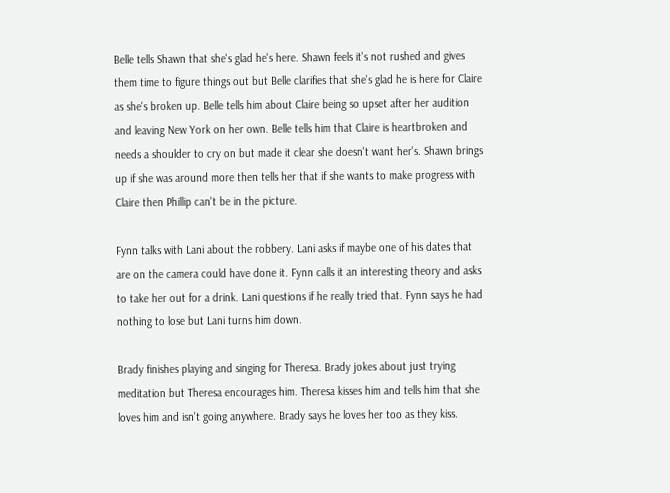Belle tells Shawn that she's glad he's here. Shawn feels it's not rushed and gives them time to figure things out but Belle clarifies that she's glad he is here for Claire as she's broken up. Belle tells him about Claire being so upset after her audition and leaving New York on her own. Belle tells him that Claire is heartbroken and needs a shoulder to cry on but made it clear she doesn't want her's. Shawn brings up if she was around more then tells her that if she wants to make progress with Claire then Phillip can't be in the picture.

Fynn talks with Lani about the robbery. Lani asks if maybe one of his dates that are on the camera could have done it. Fynn calls it an interesting theory and asks to take her out for a drink. Lani questions if he really tried that. Fynn says he had nothing to lose but Lani turns him down.

Brady finishes playing and singing for Theresa. Brady jokes about just trying meditation but Theresa encourages him. Theresa kisses him and tells him that she loves him and isn't going anywhere. Brady says he loves her too as they kiss.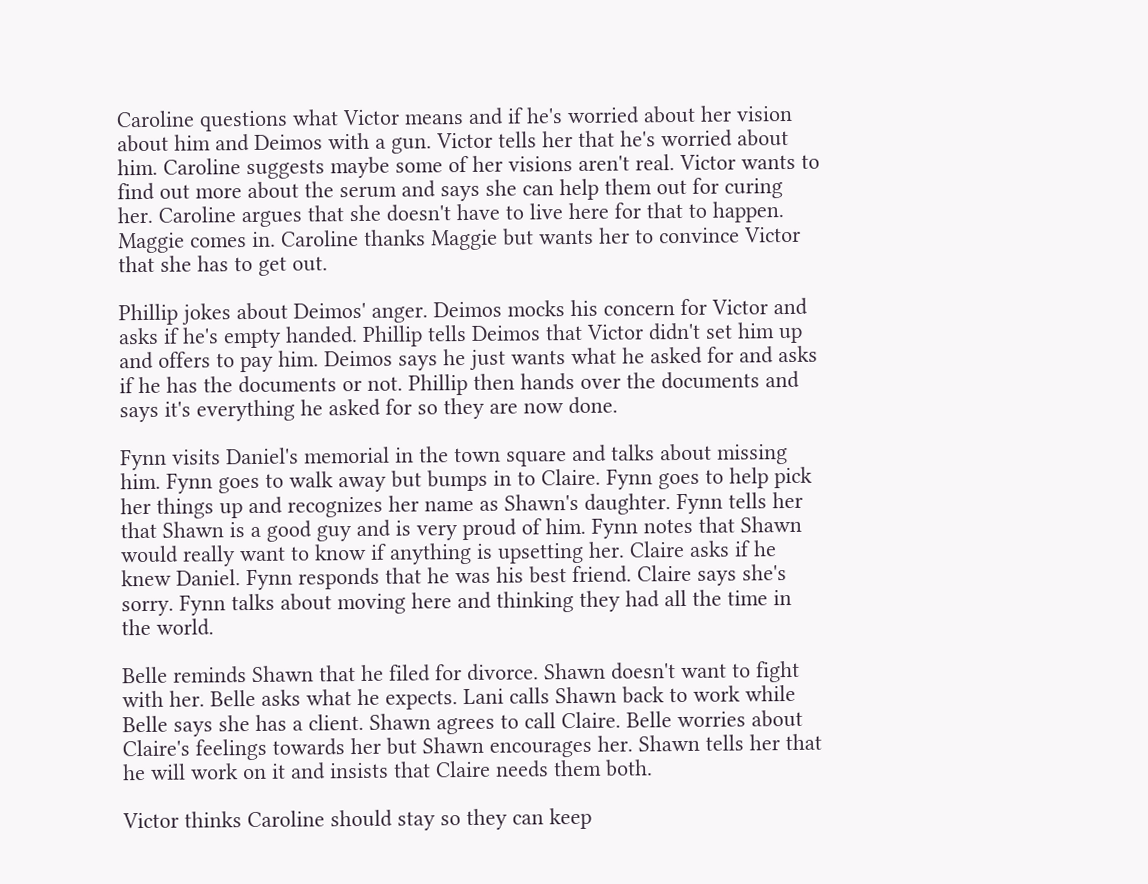Caroline questions what Victor means and if he's worried about her vision about him and Deimos with a gun. Victor tells her that he's worried about him. Caroline suggests maybe some of her visions aren't real. Victor wants to find out more about the serum and says she can help them out for curing her. Caroline argues that she doesn't have to live here for that to happen. Maggie comes in. Caroline thanks Maggie but wants her to convince Victor that she has to get out.

Phillip jokes about Deimos' anger. Deimos mocks his concern for Victor and asks if he's empty handed. Phillip tells Deimos that Victor didn't set him up and offers to pay him. Deimos says he just wants what he asked for and asks if he has the documents or not. Phillip then hands over the documents and says it's everything he asked for so they are now done.

Fynn visits Daniel's memorial in the town square and talks about missing him. Fynn goes to walk away but bumps in to Claire. Fynn goes to help pick her things up and recognizes her name as Shawn's daughter. Fynn tells her that Shawn is a good guy and is very proud of him. Fynn notes that Shawn would really want to know if anything is upsetting her. Claire asks if he knew Daniel. Fynn responds that he was his best friend. Claire says she's sorry. Fynn talks about moving here and thinking they had all the time in the world.

Belle reminds Shawn that he filed for divorce. Shawn doesn't want to fight with her. Belle asks what he expects. Lani calls Shawn back to work while Belle says she has a client. Shawn agrees to call Claire. Belle worries about Claire's feelings towards her but Shawn encourages her. Shawn tells her that he will work on it and insists that Claire needs them both.

Victor thinks Caroline should stay so they can keep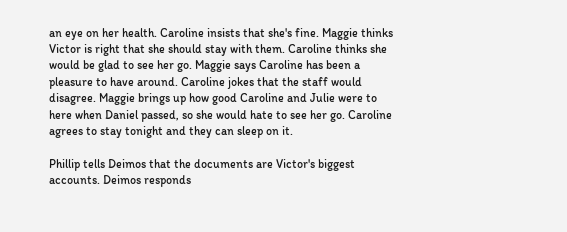an eye on her health. Caroline insists that she's fine. Maggie thinks Victor is right that she should stay with them. Caroline thinks she would be glad to see her go. Maggie says Caroline has been a pleasure to have around. Caroline jokes that the staff would disagree. Maggie brings up how good Caroline and Julie were to here when Daniel passed, so she would hate to see her go. Caroline agrees to stay tonight and they can sleep on it.

Phillip tells Deimos that the documents are Victor's biggest accounts. Deimos responds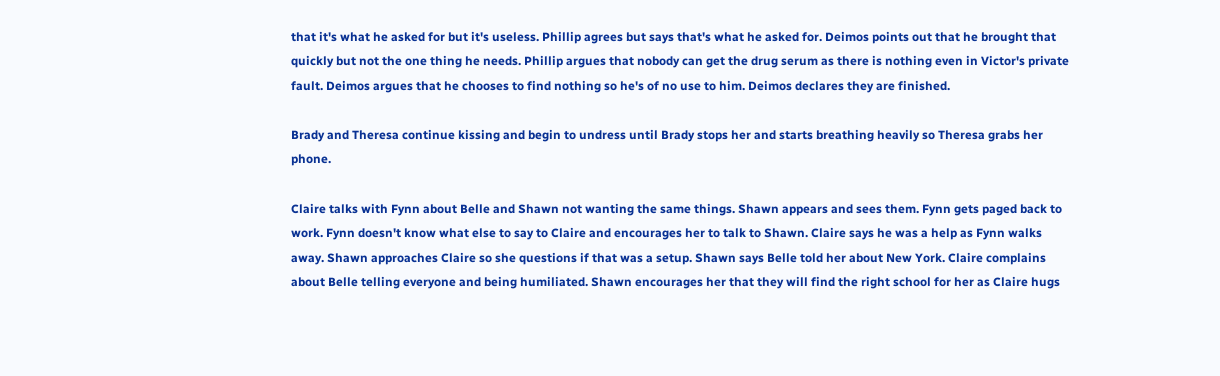that it's what he asked for but it's useless. Phillip agrees but says that's what he asked for. Deimos points out that he brought that quickly but not the one thing he needs. Phillip argues that nobody can get the drug serum as there is nothing even in Victor's private fault. Deimos argues that he chooses to find nothing so he's of no use to him. Deimos declares they are finished.

Brady and Theresa continue kissing and begin to undress until Brady stops her and starts breathing heavily so Theresa grabs her phone.

Claire talks with Fynn about Belle and Shawn not wanting the same things. Shawn appears and sees them. Fynn gets paged back to work. Fynn doesn't know what else to say to Claire and encourages her to talk to Shawn. Claire says he was a help as Fynn walks away. Shawn approaches Claire so she questions if that was a setup. Shawn says Belle told her about New York. Claire complains about Belle telling everyone and being humiliated. Shawn encourages her that they will find the right school for her as Claire hugs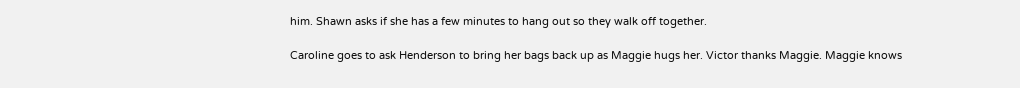him. Shawn asks if she has a few minutes to hang out so they walk off together.

Caroline goes to ask Henderson to bring her bags back up as Maggie hugs her. Victor thanks Maggie. Maggie knows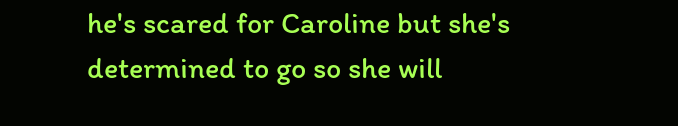he's scared for Caroline but she's determined to go so she will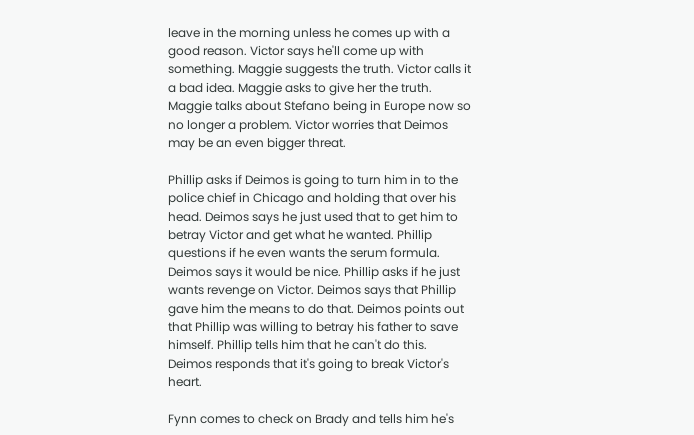leave in the morning unless he comes up with a good reason. Victor says he'll come up with something. Maggie suggests the truth. Victor calls it a bad idea. Maggie asks to give her the truth. Maggie talks about Stefano being in Europe now so no longer a problem. Victor worries that Deimos may be an even bigger threat.

Phillip asks if Deimos is going to turn him in to the police chief in Chicago and holding that over his head. Deimos says he just used that to get him to betray Victor and get what he wanted. Phillip questions if he even wants the serum formula. Deimos says it would be nice. Phillip asks if he just wants revenge on Victor. Deimos says that Phillip gave him the means to do that. Deimos points out that Phillip was willing to betray his father to save himself. Phillip tells him that he can't do this. Deimos responds that it's going to break Victor's heart.

Fynn comes to check on Brady and tells him he's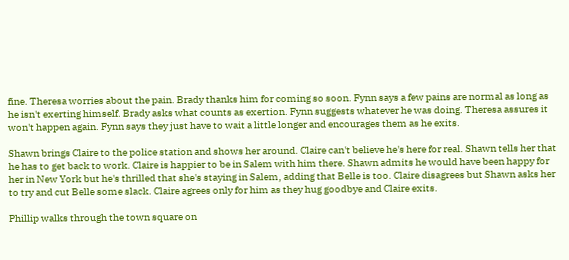fine. Theresa worries about the pain. Brady thanks him for coming so soon. Fynn says a few pains are normal as long as he isn't exerting himself. Brady asks what counts as exertion. Fynn suggests whatever he was doing. Theresa assures it won't happen again. Fynn says they just have to wait a little longer and encourages them as he exits.

Shawn brings Claire to the police station and shows her around. Claire can't believe he's here for real. Shawn tells her that he has to get back to work. Claire is happier to be in Salem with him there. Shawn admits he would have been happy for her in New York but he's thrilled that she's staying in Salem, adding that Belle is too. Claire disagrees but Shawn asks her to try and cut Belle some slack. Claire agrees only for him as they hug goodbye and Claire exits.

Phillip walks through the town square on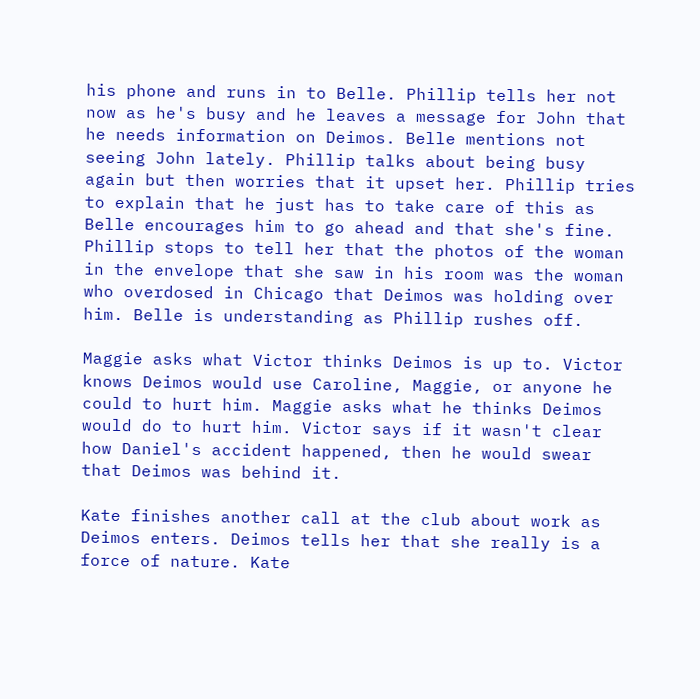his phone and runs in to Belle. Phillip tells her not now as he's busy and he leaves a message for John that he needs information on Deimos. Belle mentions not seeing John lately. Phillip talks about being busy again but then worries that it upset her. Phillip tries to explain that he just has to take care of this as Belle encourages him to go ahead and that she's fine. Phillip stops to tell her that the photos of the woman in the envelope that she saw in his room was the woman who overdosed in Chicago that Deimos was holding over him. Belle is understanding as Phillip rushes off.

Maggie asks what Victor thinks Deimos is up to. Victor knows Deimos would use Caroline, Maggie, or anyone he could to hurt him. Maggie asks what he thinks Deimos would do to hurt him. Victor says if it wasn't clear how Daniel's accident happened, then he would swear that Deimos was behind it.

Kate finishes another call at the club about work as Deimos enters. Deimos tells her that she really is a force of nature. Kate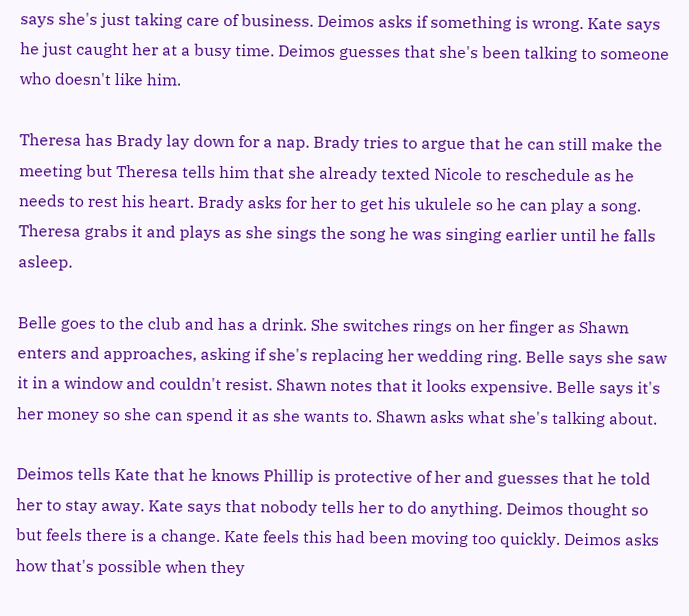says she's just taking care of business. Deimos asks if something is wrong. Kate says he just caught her at a busy time. Deimos guesses that she's been talking to someone who doesn't like him.

Theresa has Brady lay down for a nap. Brady tries to argue that he can still make the meeting but Theresa tells him that she already texted Nicole to reschedule as he needs to rest his heart. Brady asks for her to get his ukulele so he can play a song. Theresa grabs it and plays as she sings the song he was singing earlier until he falls asleep.

Belle goes to the club and has a drink. She switches rings on her finger as Shawn enters and approaches, asking if she's replacing her wedding ring. Belle says she saw it in a window and couldn't resist. Shawn notes that it looks expensive. Belle says it's her money so she can spend it as she wants to. Shawn asks what she's talking about.

Deimos tells Kate that he knows Phillip is protective of her and guesses that he told her to stay away. Kate says that nobody tells her to do anything. Deimos thought so but feels there is a change. Kate feels this had been moving too quickly. Deimos asks how that's possible when they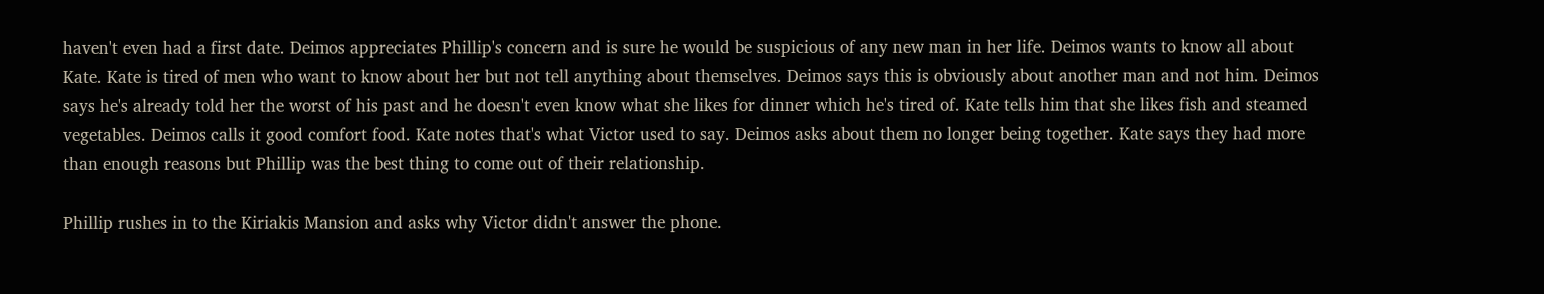haven't even had a first date. Deimos appreciates Phillip's concern and is sure he would be suspicious of any new man in her life. Deimos wants to know all about Kate. Kate is tired of men who want to know about her but not tell anything about themselves. Deimos says this is obviously about another man and not him. Deimos says he's already told her the worst of his past and he doesn't even know what she likes for dinner which he's tired of. Kate tells him that she likes fish and steamed vegetables. Deimos calls it good comfort food. Kate notes that's what Victor used to say. Deimos asks about them no longer being together. Kate says they had more than enough reasons but Phillip was the best thing to come out of their relationship.

Phillip rushes in to the Kiriakis Mansion and asks why Victor didn't answer the phone.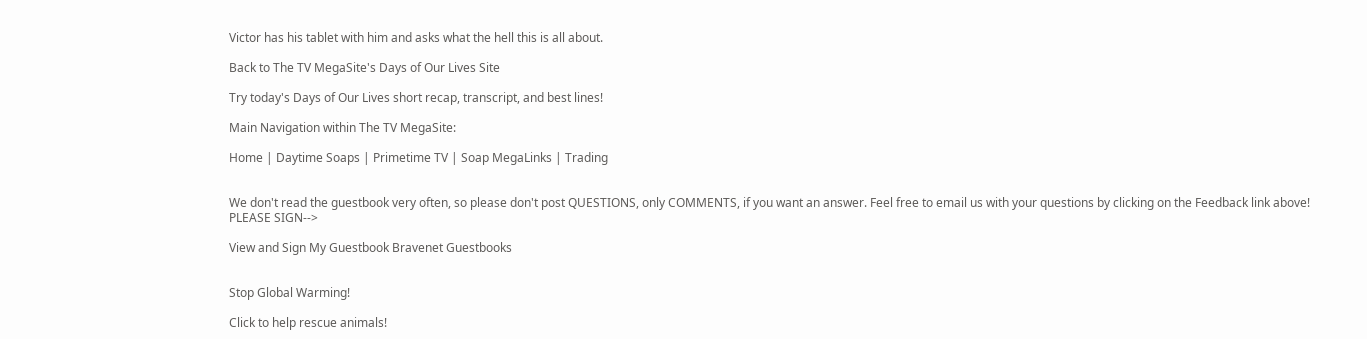Victor has his tablet with him and asks what the hell this is all about.

Back to The TV MegaSite's Days of Our Lives Site

Try today's Days of Our Lives short recap, transcript, and best lines!

Main Navigation within The TV MegaSite:

Home | Daytime Soaps | Primetime TV | Soap MegaLinks | Trading


We don't read the guestbook very often, so please don't post QUESTIONS, only COMMENTS, if you want an answer. Feel free to email us with your questions by clicking on the Feedback link above! PLEASE SIGN-->

View and Sign My Guestbook Bravenet Guestbooks


Stop Global Warming!

Click to help rescue animals!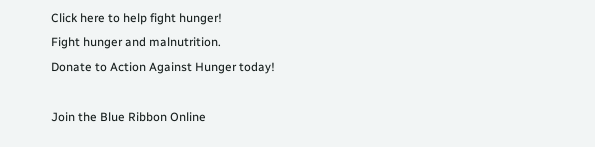Click here to help fight hunger!
Fight hunger and malnutrition.
Donate to Action Against Hunger today!

Join the Blue Ribbon Online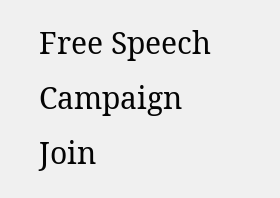Free Speech Campaign
Join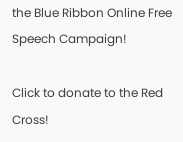the Blue Ribbon Online Free Speech Campaign!

Click to donate to the Red Cross!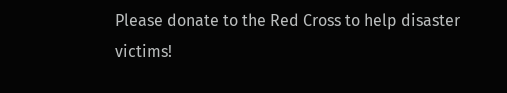Please donate to the Red Cross to help disaster victims!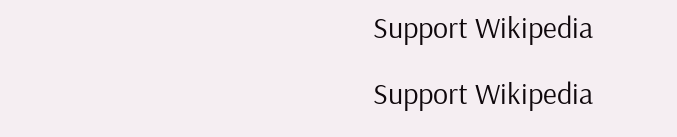Support Wikipedia

Support Wikipedia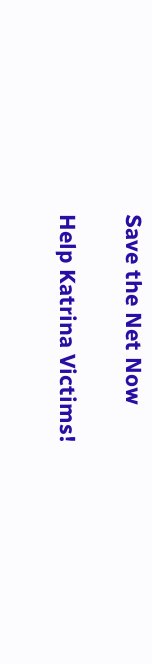Save the Net Now

Help Katrina Victims!